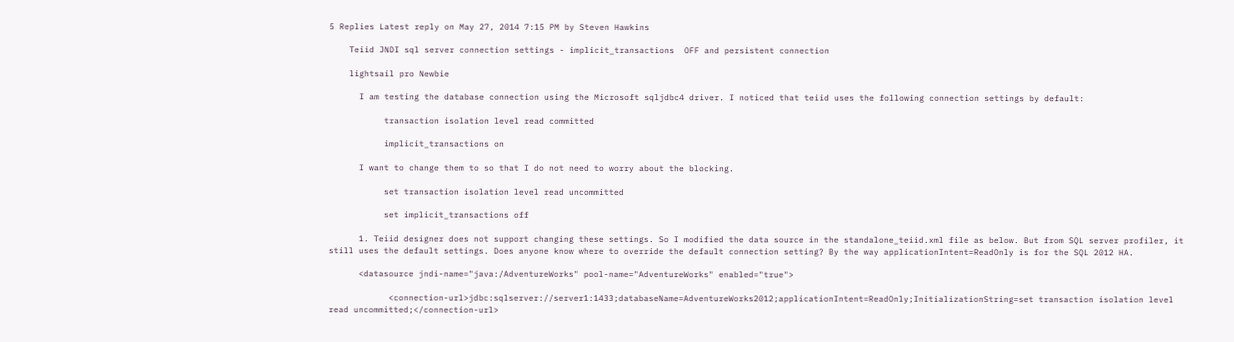5 Replies Latest reply on May 27, 2014 7:15 PM by Steven Hawkins

    Teiid JNDI sql server connection settings - implicit_transactions  OFF and persistent connection

    lightsail pro Newbie

      I am testing the database connection using the Microsoft sqljdbc4 driver. I noticed that teiid uses the following connection settings by default:

           transaction isolation level read committed

           implicit_transactions on

      I want to change them to so that I do not need to worry about the blocking.

           set transaction isolation level read uncommitted

           set implicit_transactions off

      1. Teiid designer does not support changing these settings. So I modified the data source in the standalone_teiid.xml file as below. But from SQL server profiler, it still uses the default settings. Does anyone know where to override the default connection setting? By the way applicationIntent=ReadOnly is for the SQL 2012 HA.

      <datasource jndi-name="java:/AdventureWorks" pool-name="AdventureWorks" enabled="true">

            <connection-url>jdbc:sqlserver://server1:1433;databaseName=AdventureWorks2012;applicationIntent=ReadOnly;InitializationString=set transaction isolation level read uncommitted;</connection-url>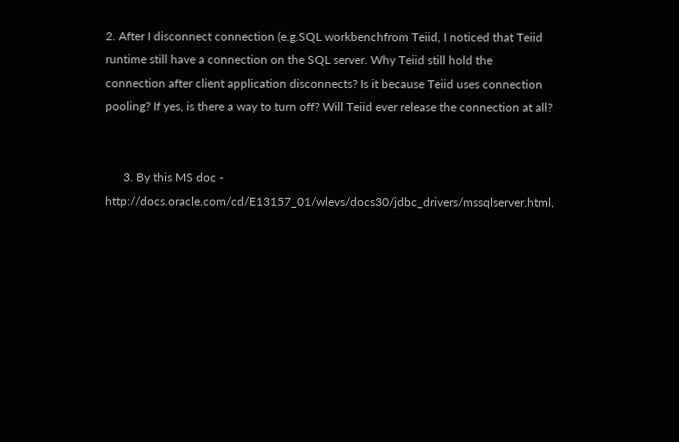2. After I disconnect connection (e.g.SQL workbenchfrom Teiid, I noticed that Teiid runtime still have a connection on the SQL server. Why Teiid still hold the connection after client application disconnects? Is it because Teiid uses connection pooling? If yes, is there a way to turn off? Will Teiid ever release the connection at all?


      3. By this MS doc - http://docs.oracle.com/cd/E13157_01/wlevs/docs30/jdbc_drivers/mssqlserver.html,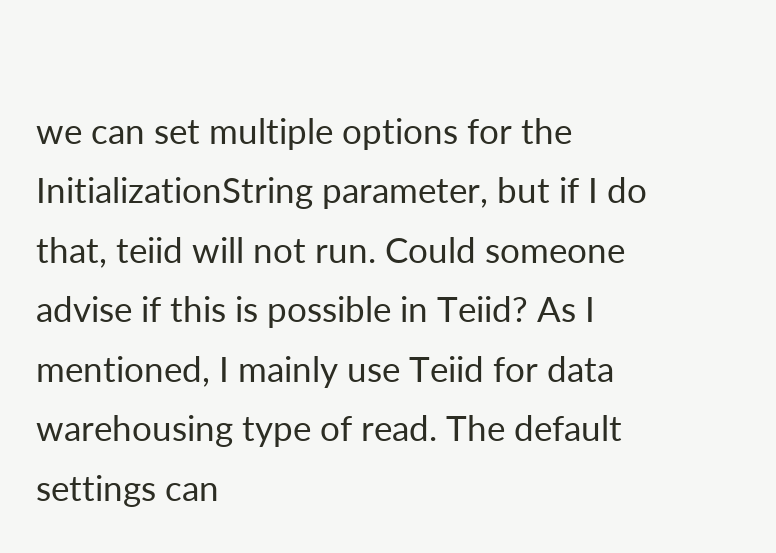we can set multiple options for the InitializationString parameter, but if I do that, teiid will not run. Could someone advise if this is possible in Teiid? As I mentioned, I mainly use Teiid for data warehousing type of read. The default settings can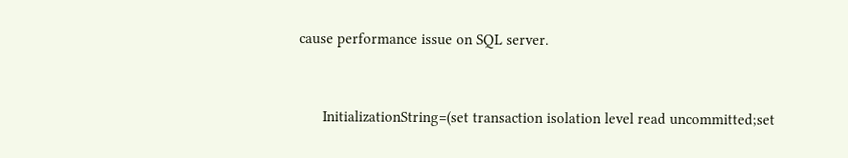cause performance issue on SQL server.


      InitializationString=(set transaction isolation level read uncommitted;set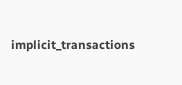implicit_transactions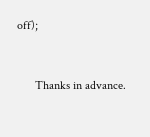off);


      Thanks in advance.